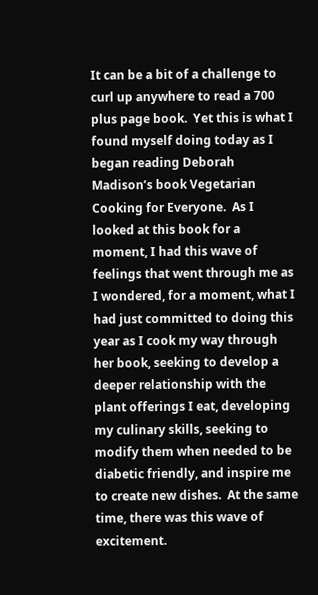It can be a bit of a challenge to curl up anywhere to read a 700 plus page book.  Yet this is what I found myself doing today as I began reading Deborah Madison’s book Vegetarian Cooking for Everyone.  As I looked at this book for a moment, I had this wave of feelings that went through me as I wondered, for a moment, what I had just committed to doing this year as I cook my way through her book, seeking to develop a deeper relationship with the plant offerings I eat, developing my culinary skills, seeking to modify them when needed to be diabetic friendly, and inspire me to create new dishes.  At the same time, there was this wave of excitement.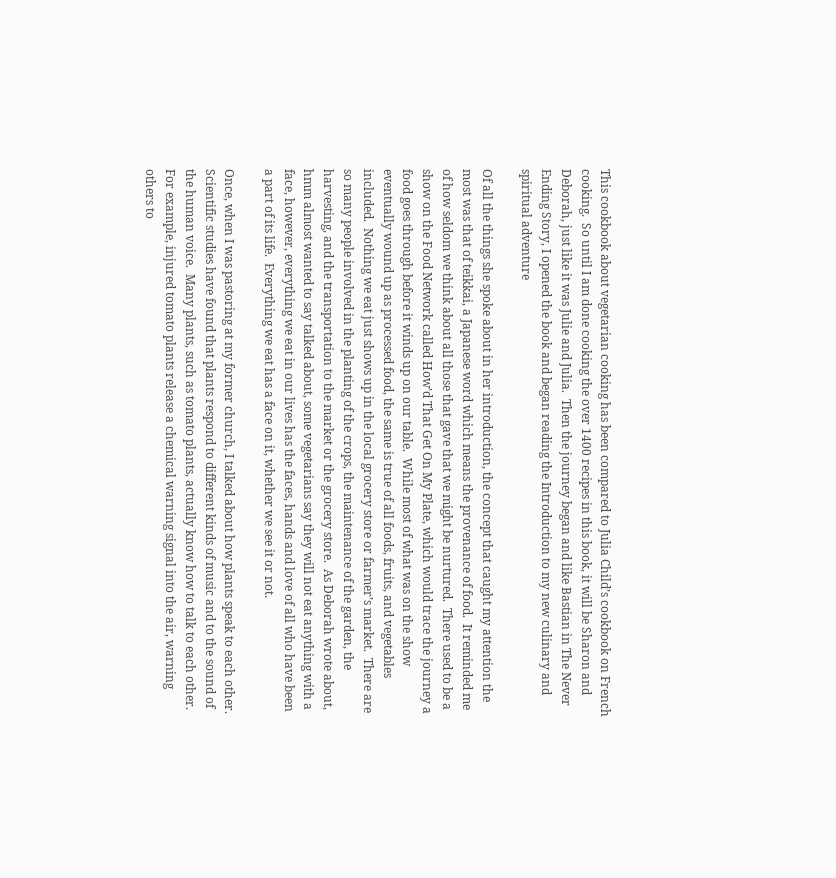This cookbook about vegetarian cooking has been compared to Julia Child’s cookbook on French cooking.  So until I am done cooking the over 1400 recipes in this book, it will be Sharon and Deborah, just like it was Julie and Julia.  Then the journey began and like Bastian in The Never Ending Story, I opened the book and began reading the Introduction to my new culinary and spiritual adventure

Of all the things she spoke about in her introduction, the concept that caught my attention the most was that of teikkai, a Japanese word which means the provenance of food.  It reminded me of how seldom we think about all those that gave that we might be nurtured.  There used to be a show on the Food Network called How’d That Get On My Plate, which would trace the journey a food goes through before it winds up on our table.  While most of what was on the show eventually wound up as processed food, the same is true of all foods, fruits, and vegetables included.  Nothing we eat just shows up in the local grocery store or farmer’s market.  There are so many people involved in the planting of the crops, the maintenance of the garden, the harvesting, and the transportation to the market or the grocery store.  As Deborah wrote about, hmm almost wanted to say talked about, some vegetarians say they will not eat anything with a face, however, everything we eat in our lives has the faces, hands and love of all who have been a part of its life.  Everything we eat has a face on it, whether we see it or not.

Once, when I was pastoring at my former church, I talked about how plants speak to each other.  Scientific studies have found that plants respond to different kinds of music and to the sound of the human voice.  Many plants, such as tomato plants, actually know how to talk to each other.  For example, injured tomato plants release a chemical warning signal into the air, warning others to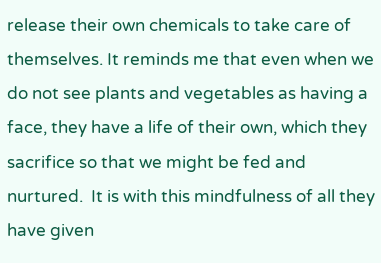release their own chemicals to take care of themselves. It reminds me that even when we do not see plants and vegetables as having a face, they have a life of their own, which they sacrifice so that we might be fed and nurtured.  It is with this mindfulness of all they have given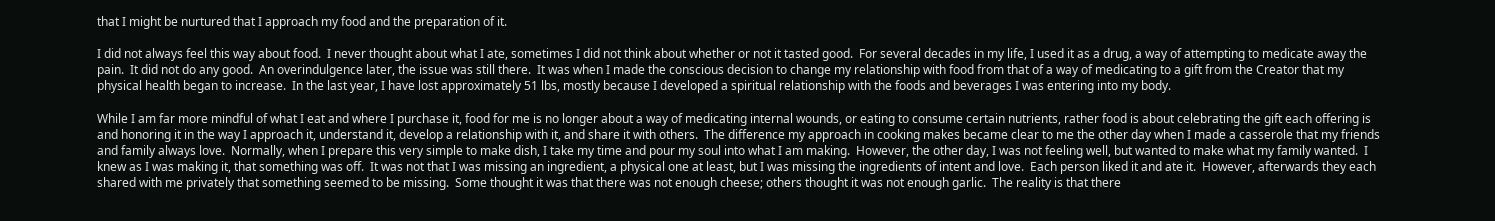that I might be nurtured that I approach my food and the preparation of it.

I did not always feel this way about food.  I never thought about what I ate, sometimes I did not think about whether or not it tasted good.  For several decades in my life, I used it as a drug, a way of attempting to medicate away the pain.  It did not do any good.  An overindulgence later, the issue was still there.  It was when I made the conscious decision to change my relationship with food from that of a way of medicating to a gift from the Creator that my physical health began to increase.  In the last year, I have lost approximately 51 lbs, mostly because I developed a spiritual relationship with the foods and beverages I was entering into my body.

While I am far more mindful of what I eat and where I purchase it, food for me is no longer about a way of medicating internal wounds, or eating to consume certain nutrients, rather food is about celebrating the gift each offering is and honoring it in the way I approach it, understand it, develop a relationship with it, and share it with others.  The difference my approach in cooking makes became clear to me the other day when I made a casserole that my friends and family always love.  Normally, when I prepare this very simple to make dish, I take my time and pour my soul into what I am making.  However, the other day, I was not feeling well, but wanted to make what my family wanted.  I knew as I was making it, that something was off.  It was not that I was missing an ingredient, a physical one at least, but I was missing the ingredients of intent and love.  Each person liked it and ate it.  However, afterwards they each shared with me privately that something seemed to be missing.  Some thought it was that there was not enough cheese; others thought it was not enough garlic.  The reality is that there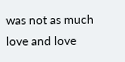was not as much love and love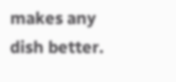makes any dish better.